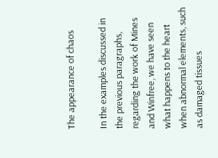The appearance of chaos

In the examples discussed in the previous paragraphs, regarding the work of Mines and Winfree, we have seen what happens to the heart when abnormal elements, such as damaged tissues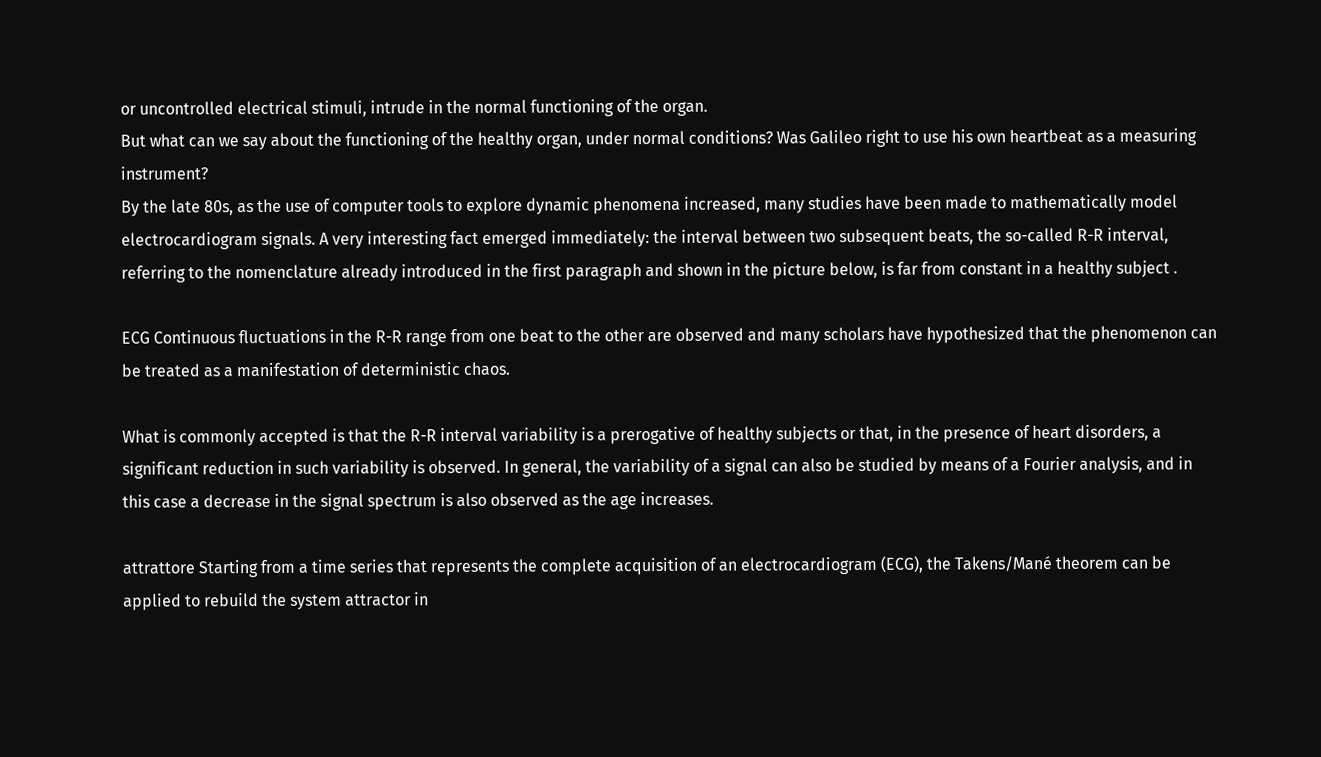or uncontrolled electrical stimuli, intrude in the normal functioning of the organ.
But what can we say about the functioning of the healthy organ, under normal conditions? Was Galileo right to use his own heartbeat as a measuring instrument?
By the late 80s, as the use of computer tools to explore dynamic phenomena increased, many studies have been made to mathematically model electrocardiogram signals. A very interesting fact emerged immediately: the interval between two subsequent beats, the so-called R-R interval, referring to the nomenclature already introduced in the first paragraph and shown in the picture below, is far from constant in a healthy subject .

ECG Continuous fluctuations in the R-R range from one beat to the other are observed and many scholars have hypothesized that the phenomenon can be treated as a manifestation of deterministic chaos.

What is commonly accepted is that the R-R interval variability is a prerogative of healthy subjects or that, in the presence of heart disorders, a significant reduction in such variability is observed. In general, the variability of a signal can also be studied by means of a Fourier analysis, and in this case a decrease in the signal spectrum is also observed as the age increases.

attrattore Starting from a time series that represents the complete acquisition of an electrocardiogram (ECG), the Takens/Mané theorem can be applied to rebuild the system attractor in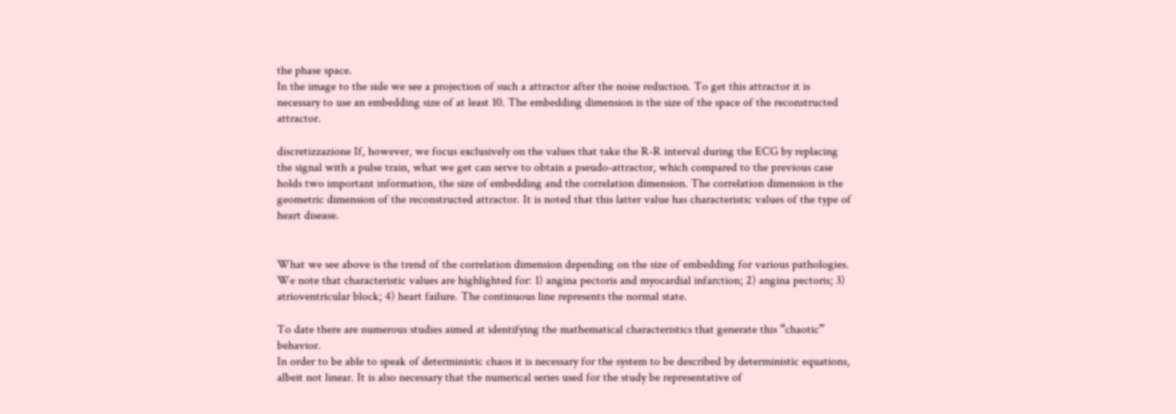the phase space.
In the image to the side we see a projection of such a attractor after the noise reduction. To get this attractor it is necessary to use an embedding size of at least 10. The embedding dimension is the size of the space of the reconstructed attractor.

discretizzazione If, however, we focus exclusively on the values that take the R-R interval during the ECG by replacing the signal with a pulse train, what we get can serve to obtain a pseudo-attractor, which compared to the previous case holds two important information, the size of embedding and the correlation dimension. The correlation dimension is the geometric dimension of the reconstructed attractor. It is noted that this latter value has characteristic values of the type of heart disease.


What we see above is the trend of the correlation dimension depending on the size of embedding for various pathologies. We note that characteristic values are highlighted for: 1) angina pectoris and myocardial infarction; 2) angina pectoris; 3) atrioventricular block; 4) heart failure. The continuous line represents the normal state.

To date there are numerous studies aimed at identifying the mathematical characteristics that generate this “chaotic” behavior.
In order to be able to speak of deterministic chaos it is necessary for the system to be described by deterministic equations, albeit not linear. It is also necessary that the numerical series used for the study be representative of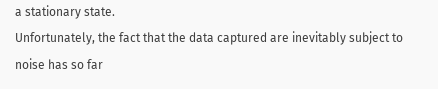a stationary state.
Unfortunately, the fact that the data captured are inevitably subject to noise has so far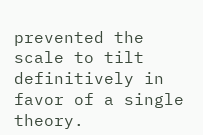prevented the scale to tilt definitively in favor of a single theory.